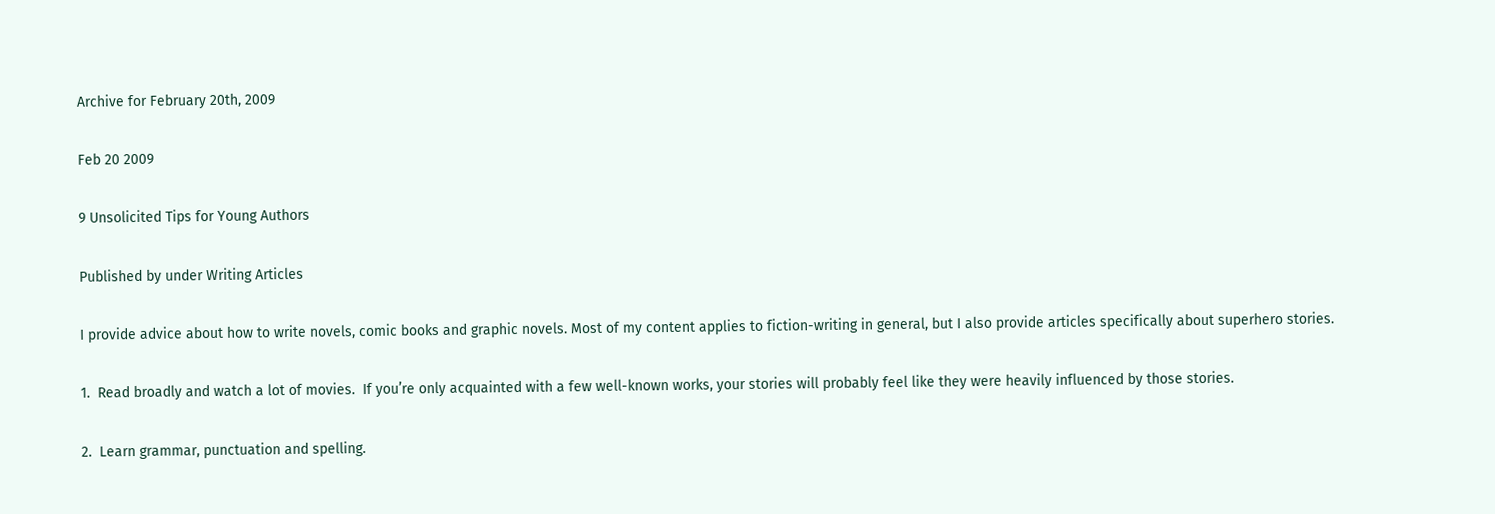Archive for February 20th, 2009

Feb 20 2009

9 Unsolicited Tips for Young Authors

Published by under Writing Articles

I provide advice about how to write novels, comic books and graphic novels. Most of my content applies to fiction-writing in general, but I also provide articles specifically about superhero stories.

1.  Read broadly and watch a lot of movies.  If you’re only acquainted with a few well-known works, your stories will probably feel like they were heavily influenced by those stories.

2.  Learn grammar, punctuation and spelling.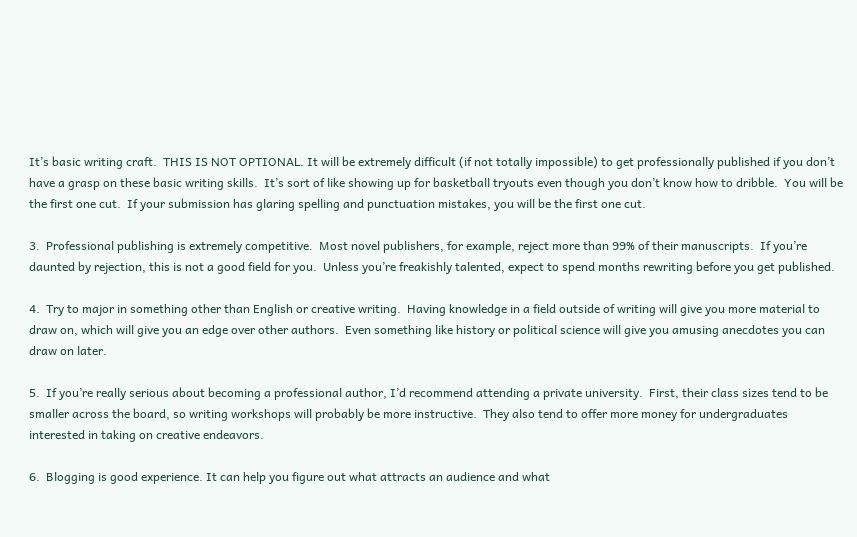It’s basic writing craft.  THIS IS NOT OPTIONAL. It will be extremely difficult (if not totally impossible) to get professionally published if you don’t have a grasp on these basic writing skills.  It’s sort of like showing up for basketball tryouts even though you don’t know how to dribble.  You will be the first one cut.  If your submission has glaring spelling and punctuation mistakes, you will be the first one cut.

3.  Professional publishing is extremely competitive.  Most novel publishers, for example, reject more than 99% of their manuscripts.  If you’re daunted by rejection, this is not a good field for you.  Unless you’re freakishly talented, expect to spend months rewriting before you get published.

4.  Try to major in something other than English or creative writing.  Having knowledge in a field outside of writing will give you more material to draw on, which will give you an edge over other authors.  Even something like history or political science will give you amusing anecdotes you can draw on later.

5.  If you’re really serious about becoming a professional author, I’d recommend attending a private university.  First, their class sizes tend to be smaller across the board, so writing workshops will probably be more instructive.  They also tend to offer more money for undergraduates interested in taking on creative endeavors.

6.  Blogging is good experience. It can help you figure out what attracts an audience and what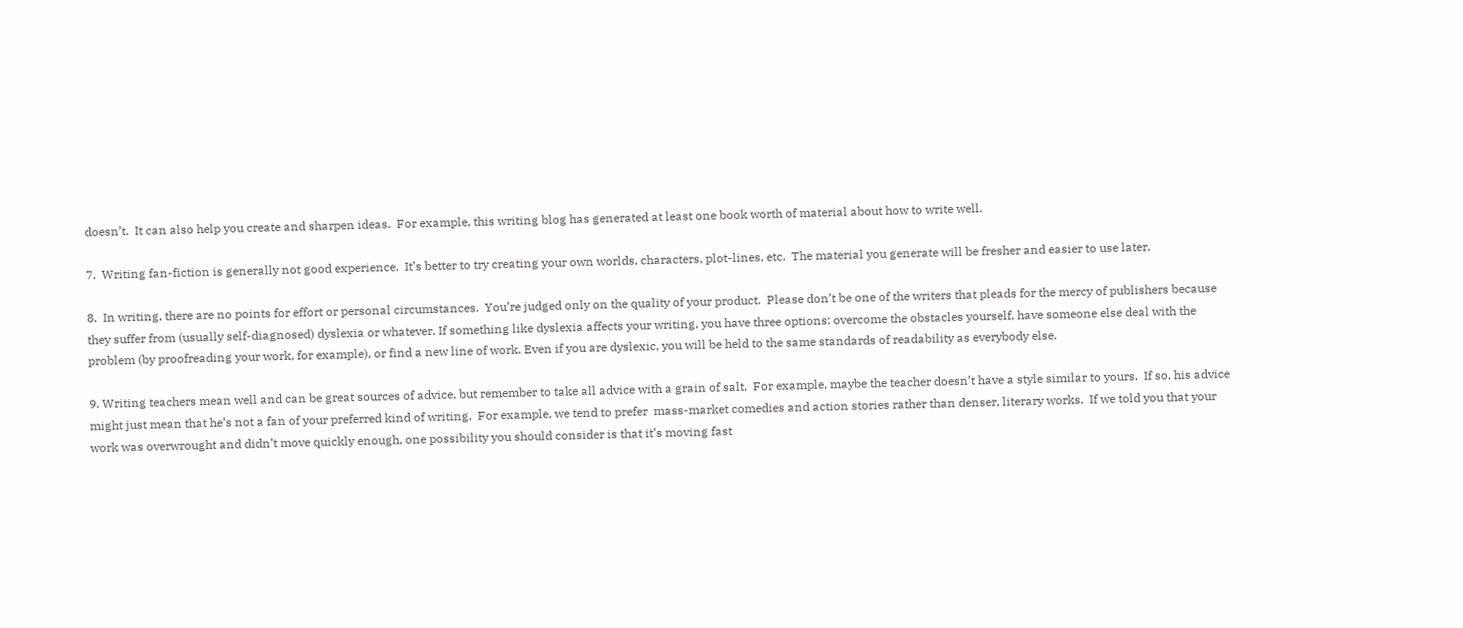doesn’t.  It can also help you create and sharpen ideas.  For example, this writing blog has generated at least one book worth of material about how to write well.

7.  Writing fan-fiction is generally not good experience.  It’s better to try creating your own worlds, characters, plot-lines, etc.  The material you generate will be fresher and easier to use later.

8.  In writing, there are no points for effort or personal circumstances.  You’re judged only on the quality of your product.  Please don’t be one of the writers that pleads for the mercy of publishers because they suffer from (usually self-diagnosed) dyslexia or whatever. If something like dyslexia affects your writing, you have three options: overcome the obstacles yourself, have someone else deal with the problem (by proofreading your work, for example), or find a new line of work. Even if you are dyslexic, you will be held to the same standards of readability as everybody else.

9. Writing teachers mean well and can be great sources of advice, but remember to take all advice with a grain of salt.  For example, maybe the teacher doesn’t have a style similar to yours.  If so, his advice might just mean that he’s not a fan of your preferred kind of writing.  For example, we tend to prefer  mass-market comedies and action stories rather than denser, literary works.  If we told you that your work was overwrought and didn’t move quickly enough, one possibility you should consider is that it’s moving fast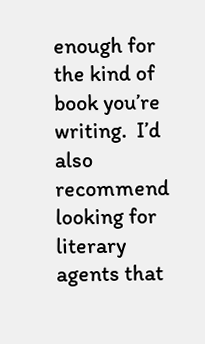enough for the kind of book you’re writing.  I’d also recommend looking for literary agents that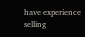have experience selling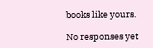books like yours.

No responses yet